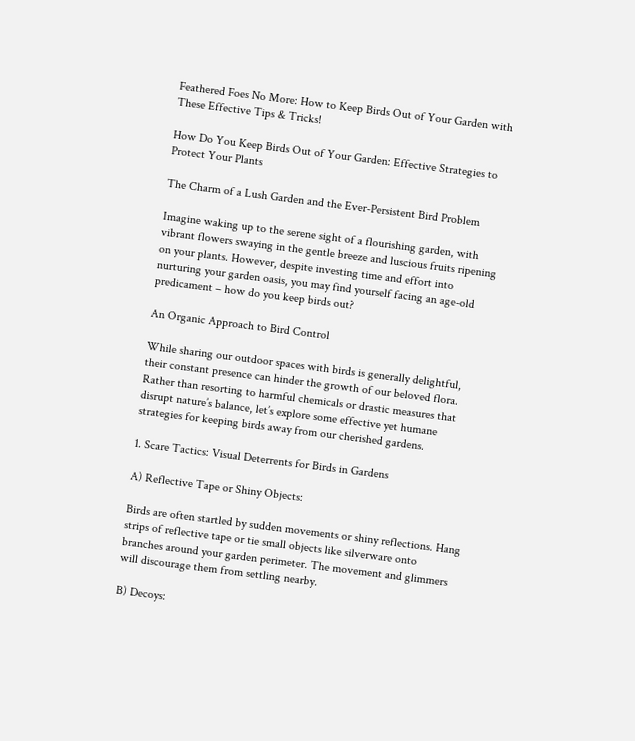Feathered Foes No More: How to Keep Birds Out of Your Garden with These Effective Tips & Tricks!

How Do You Keep Birds Out of Your Garden: Effective Strategies to Protect Your Plants

The Charm of a Lush Garden and the Ever-Persistent Bird Problem

Imagine waking up to the serene sight of a flourishing garden, with vibrant flowers swaying in the gentle breeze and luscious fruits ripening on your plants. However, despite investing time and effort into nurturing your garden oasis, you may find yourself facing an age-old predicament – how do you keep birds out?

An Organic Approach to Bird Control

While sharing our outdoor spaces with birds is generally delightful, their constant presence can hinder the growth of our beloved flora. Rather than resorting to harmful chemicals or drastic measures that disrupt nature’s balance, let’s explore some effective yet humane strategies for keeping birds away from our cherished gardens.

1. Scare Tactics: Visual Deterrents for Birds in Gardens

A) Reflective Tape or Shiny Objects:

Birds are often startled by sudden movements or shiny reflections. Hang strips of reflective tape or tie small objects like silverware onto branches around your garden perimeter. The movement and glimmers will discourage them from settling nearby.

B) Decoys: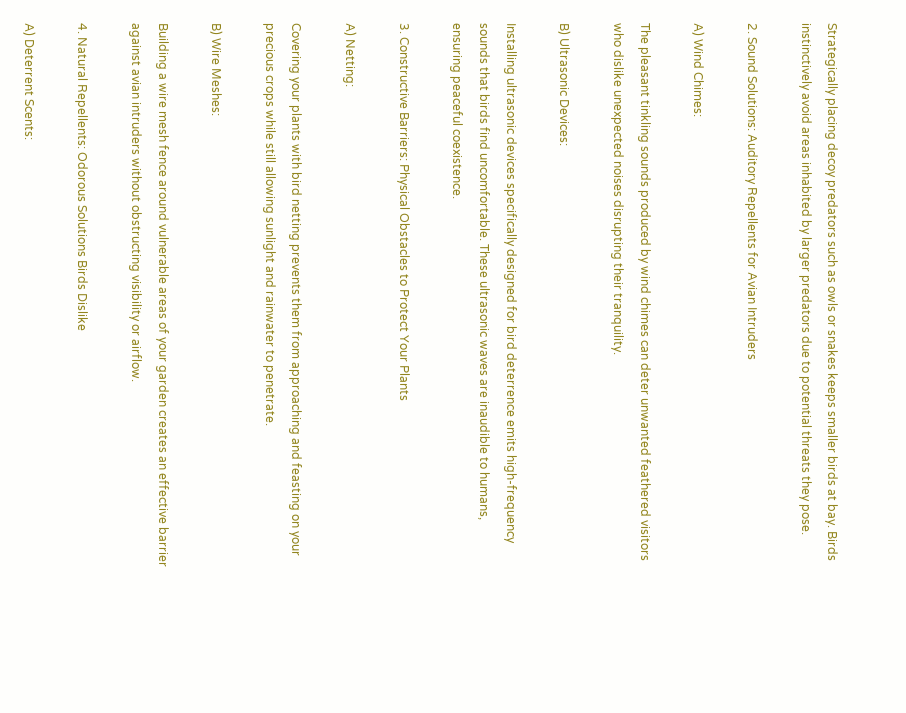Strategically placing decoy predators such as owls or snakes keeps smaller birds at bay. Birds instinctively avoid areas inhabited by larger predators due to potential threats they pose.

2. Sound Solutions: Auditory Repellents for Avian Intruders

A) Wind Chimes:

The pleasant tinkling sounds produced by wind chimes can deter unwanted feathered visitors who dislike unexpected noises disrupting their tranquility.

B) Ultrasonic Devices:

Installing ultrasonic devices specifically designed for bird deterrence emits high-frequency sounds that birds find uncomfortable. These ultrasonic waves are inaudible to humans, ensuring peaceful coexistence.

3. Constructive Barriers: Physical Obstacles to Protect Your Plants

A) Netting:

Covering your plants with bird netting prevents them from approaching and feasting on your precious crops while still allowing sunlight and rainwater to penetrate.

B) Wire Meshes:

Building a wire mesh fence around vulnerable areas of your garden creates an effective barrier against avian intruders without obstructing visibility or airflow.

4. Natural Repellents: Odorous Solutions Birds Dislike

A) Deterrent Scents: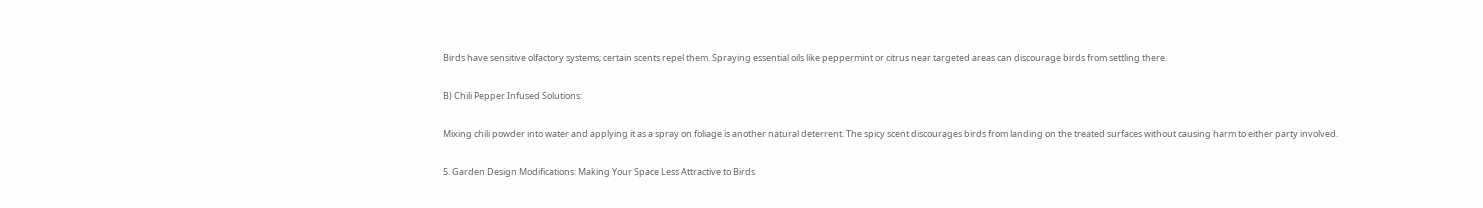Birds have sensitive olfactory systems; certain scents repel them. Spraying essential oils like peppermint or citrus near targeted areas can discourage birds from settling there.

B) Chili Pepper Infused Solutions:

Mixing chili powder into water and applying it as a spray on foliage is another natural deterrent. The spicy scent discourages birds from landing on the treated surfaces without causing harm to either party involved.

5. Garden Design Modifications: Making Your Space Less Attractive to Birds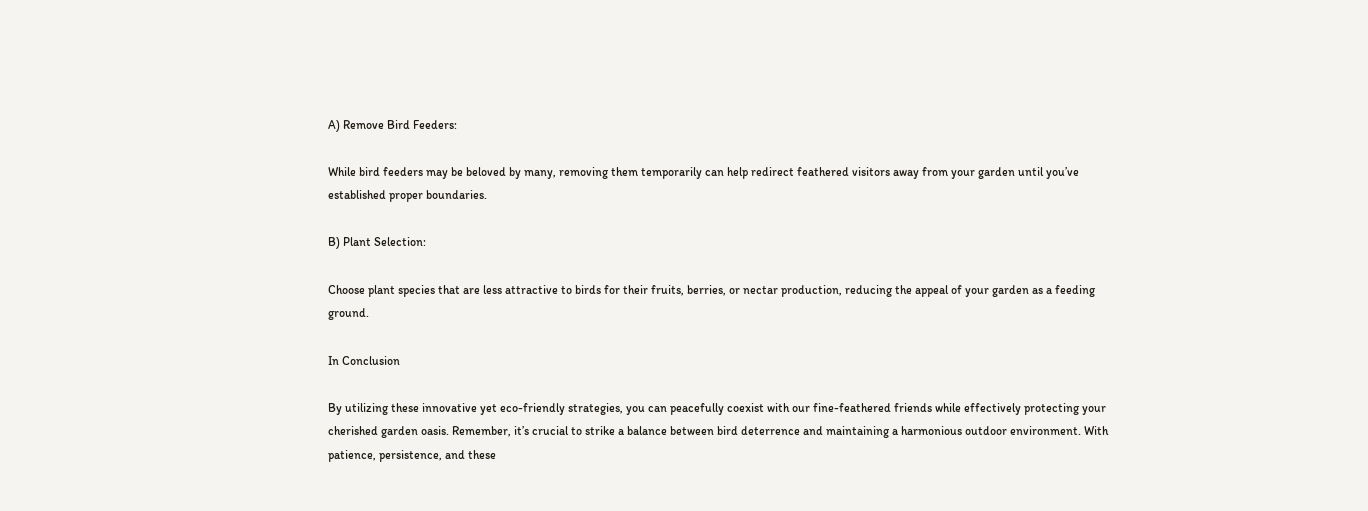A) Remove Bird Feeders:

While bird feeders may be beloved by many, removing them temporarily can help redirect feathered visitors away from your garden until you’ve established proper boundaries.

B) Plant Selection:

Choose plant species that are less attractive to birds for their fruits, berries, or nectar production, reducing the appeal of your garden as a feeding ground.

In Conclusion

By utilizing these innovative yet eco-friendly strategies, you can peacefully coexist with our fine-feathered friends while effectively protecting your cherished garden oasis. Remember, it’s crucial to strike a balance between bird deterrence and maintaining a harmonious outdoor environment. With patience, persistence, and these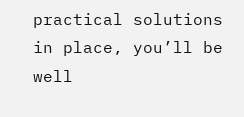practical solutions in place, you’ll be well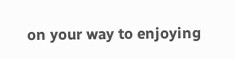on your way to enjoying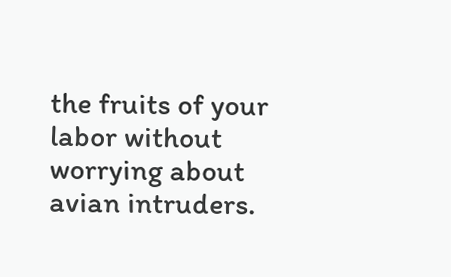the fruits of your labor without worrying about avian intruders.